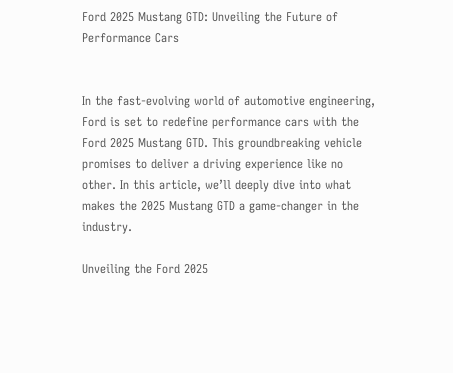Ford 2025 Mustang GTD: Unveiling the Future of Performance Cars


In the fast-evolving world of automotive engineering, Ford is set to redefine performance cars with the Ford 2025 Mustang GTD. This groundbreaking vehicle promises to deliver a driving experience like no other. In this article, we’ll deeply dive into what makes the 2025 Mustang GTD a game-changer in the industry.

Unveiling the Ford 2025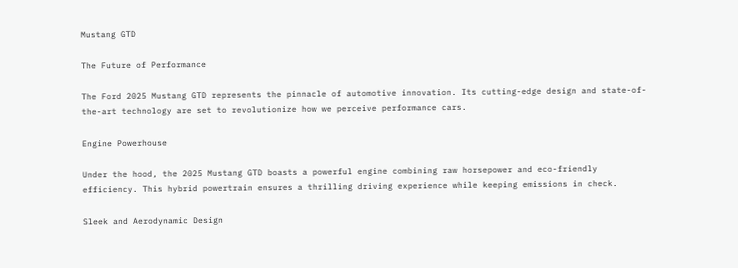Mustang GTD

The Future of Performance

The Ford 2025 Mustang GTD represents the pinnacle of automotive innovation. Its cutting-edge design and state-of-the-art technology are set to revolutionize how we perceive performance cars.

Engine Powerhouse

Under the hood, the 2025 Mustang GTD boasts a powerful engine combining raw horsepower and eco-friendly efficiency. This hybrid powertrain ensures a thrilling driving experience while keeping emissions in check.

Sleek and Aerodynamic Design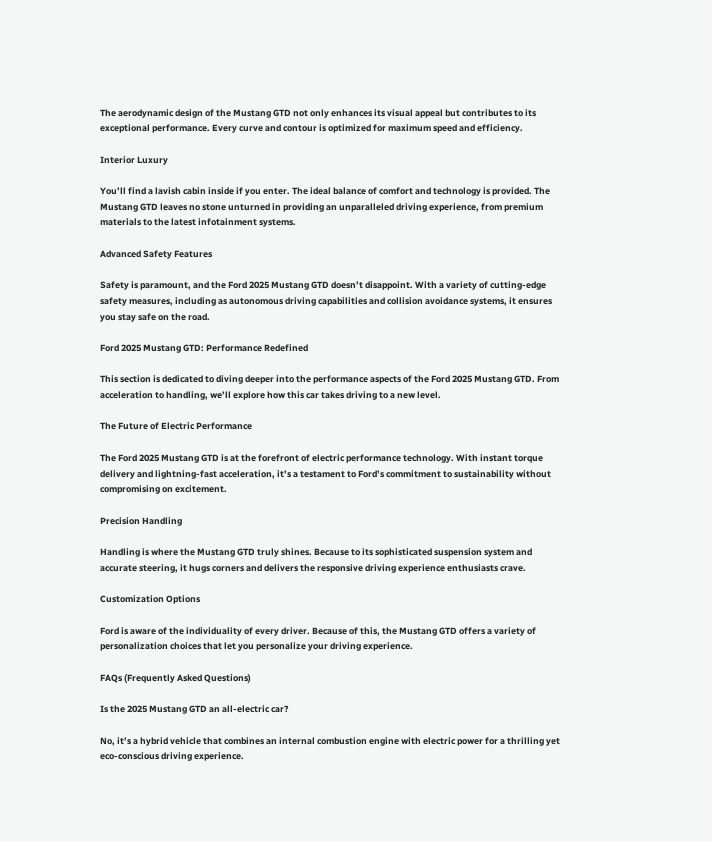The aerodynamic design of the Mustang GTD not only enhances its visual appeal but contributes to its exceptional performance. Every curve and contour is optimized for maximum speed and efficiency.

Interior Luxury

You’ll find a lavish cabin inside if you enter. The ideal balance of comfort and technology is provided. The Mustang GTD leaves no stone unturned in providing an unparalleled driving experience, from premium materials to the latest infotainment systems.

Advanced Safety Features

Safety is paramount, and the Ford 2025 Mustang GTD doesn’t disappoint. With a variety of cutting-edge safety measures, including as autonomous driving capabilities and collision avoidance systems, it ensures you stay safe on the road.

Ford 2025 Mustang GTD: Performance Redefined

This section is dedicated to diving deeper into the performance aspects of the Ford 2025 Mustang GTD. From acceleration to handling, we’ll explore how this car takes driving to a new level.

The Future of Electric Performance

The Ford 2025 Mustang GTD is at the forefront of electric performance technology. With instant torque delivery and lightning-fast acceleration, it’s a testament to Ford’s commitment to sustainability without compromising on excitement.

Precision Handling

Handling is where the Mustang GTD truly shines. Because to its sophisticated suspension system and accurate steering, it hugs corners and delivers the responsive driving experience enthusiasts crave.

Customization Options

Ford is aware of the individuality of every driver. Because of this, the Mustang GTD offers a variety of personalization choices that let you personalize your driving experience.

FAQs (Frequently Asked Questions)

Is the 2025 Mustang GTD an all-electric car?

No, it’s a hybrid vehicle that combines an internal combustion engine with electric power for a thrilling yet eco-conscious driving experience.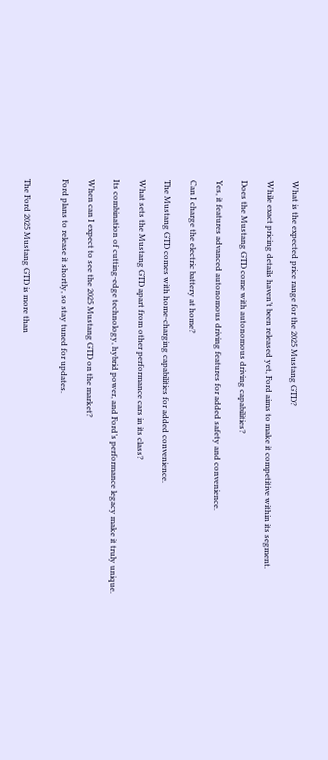What is the expected price range for the 2025 Mustang GTD?

While exact pricing details haven’t been released yet, Ford aims to make it competitive within its segment.

Does the Mustang GTD come with autonomous driving capabilities?

Yes, it features advanced autonomous driving features for added safety and convenience.

Can I charge the electric battery at home?

The Mustang GTD comes with home-charging capabilities for added convenience.

What sets the Mustang GTD apart from other performance cars in its class?

Its combination of cutting-edge technology, hybrid power, and Ford’s performance legacy make it truly unique.

When can I expect to see the 2025 Mustang GTD on the market?

Ford plans to release it shortly, so stay tuned for updates.


The Ford 2025 Mustang GTD is more than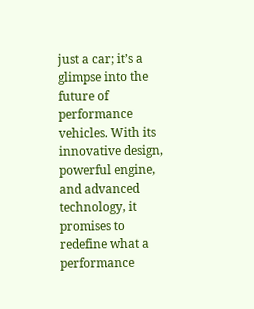just a car; it’s a glimpse into the future of performance vehicles. With its innovative design, powerful engine, and advanced technology, it promises to redefine what a performance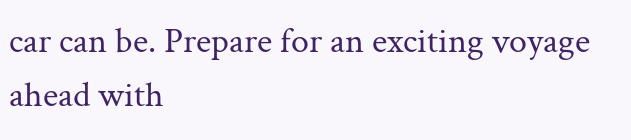car can be. Prepare for an exciting voyage ahead with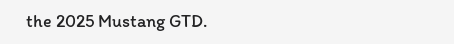the 2025 Mustang GTD.